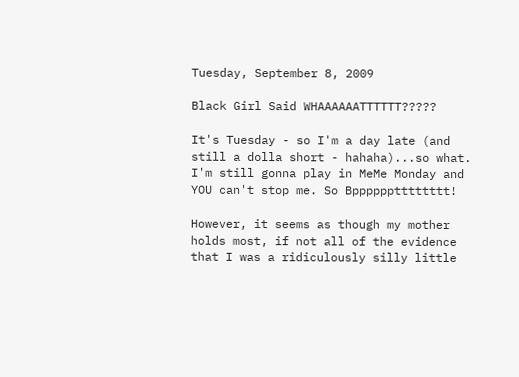Tuesday, September 8, 2009

Black Girl Said WHAAAAAATTTTTT?????

It's Tuesday - so I'm a day late (and still a dolla short - hahaha)...so what. I'm still gonna play in MeMe Monday and YOU can't stop me. So Bpppppptttttttt!

However, it seems as though my mother holds most, if not all of the evidence that I was a ridiculously silly little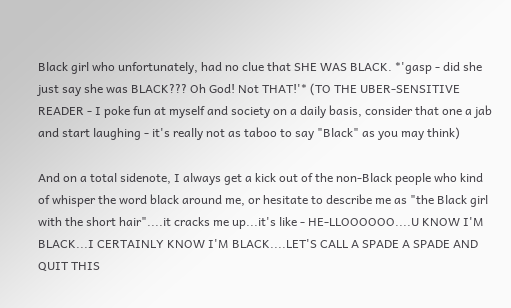Black girl who unfortunately, had no clue that SHE WAS BLACK. *'gasp - did she just say she was BLACK??? Oh God! Not THAT!'* (TO THE UBER-SENSITIVE READER - I poke fun at myself and society on a daily basis, consider that one a jab and start laughing - it's really not as taboo to say "Black" as you may think)

And on a total sidenote, I always get a kick out of the non-Black people who kind of whisper the word black around me, or hesitate to describe me as "the Black girl with the short hair"....it cracks me up...it's like - HE-LLOOOOOO....U KNOW I'M BLACK...I CERTAINLY KNOW I'M BLACK....LET'S CALL A SPADE A SPADE AND QUIT THIS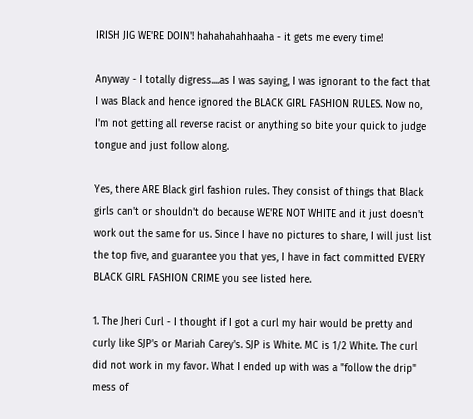IRISH JIG WE'RE DOIN'! hahahahahhaaha - it gets me every time!

Anyway - I totally digress....as I was saying, I was ignorant to the fact that I was Black and hence ignored the BLACK GIRL FASHION RULES. Now no, I'm not getting all reverse racist or anything so bite your quick to judge tongue and just follow along.

Yes, there ARE Black girl fashion rules. They consist of things that Black girls can't or shouldn't do because WE'RE NOT WHITE and it just doesn't work out the same for us. Since I have no pictures to share, I will just list the top five, and guarantee you that yes, I have in fact committed EVERY BLACK GIRL FASHION CRIME you see listed here.

1. The Jheri Curl - I thought if I got a curl my hair would be pretty and curly like SJP's or Mariah Carey's. SJP is White. MC is 1/2 White. The curl did not work in my favor. What I ended up with was a "follow the drip" mess of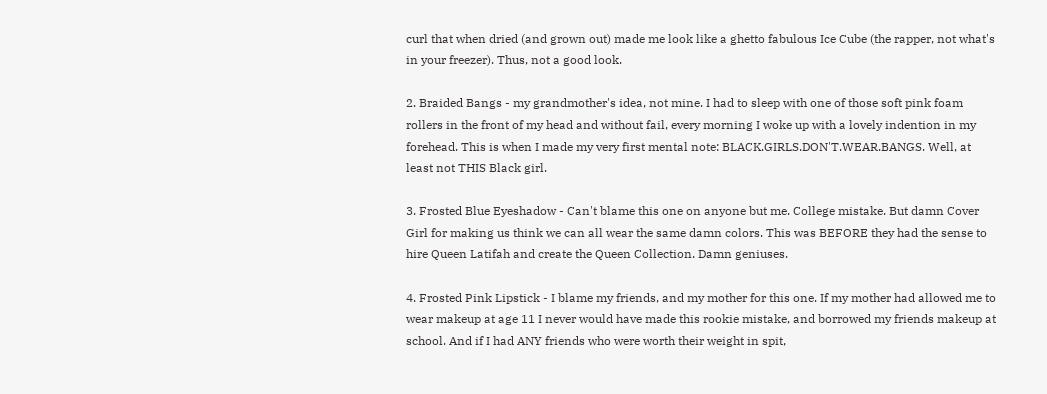curl that when dried (and grown out) made me look like a ghetto fabulous Ice Cube (the rapper, not what's in your freezer). Thus, not a good look.

2. Braided Bangs - my grandmother's idea, not mine. I had to sleep with one of those soft pink foam rollers in the front of my head and without fail, every morning I woke up with a lovely indention in my forehead. This is when I made my very first mental note: BLACK.GIRLS.DON'T.WEAR.BANGS. Well, at least not THIS Black girl.

3. Frosted Blue Eyeshadow - Can't blame this one on anyone but me. College mistake. But damn Cover Girl for making us think we can all wear the same damn colors. This was BEFORE they had the sense to hire Queen Latifah and create the Queen Collection. Damn geniuses.

4. Frosted Pink Lipstick - I blame my friends, and my mother for this one. If my mother had allowed me to wear makeup at age 11 I never would have made this rookie mistake, and borrowed my friends makeup at school. And if I had ANY friends who were worth their weight in spit,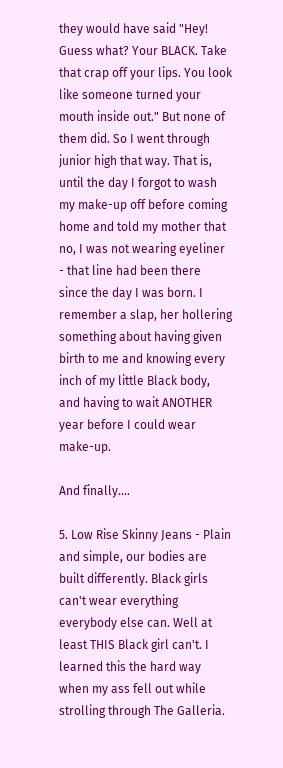they would have said "Hey! Guess what? Your BLACK. Take that crap off your lips. You look like someone turned your mouth inside out." But none of them did. So I went through junior high that way. That is, until the day I forgot to wash my make-up off before coming home and told my mother that no, I was not wearing eyeliner - that line had been there since the day I was born. I remember a slap, her hollering something about having given birth to me and knowing every inch of my little Black body, and having to wait ANOTHER year before I could wear make-up.

And finally....

5. Low Rise Skinny Jeans - Plain and simple, our bodies are built differently. Black girls can't wear everything everybody else can. Well at least THIS Black girl can't. I learned this the hard way when my ass fell out while strolling through The Galleria.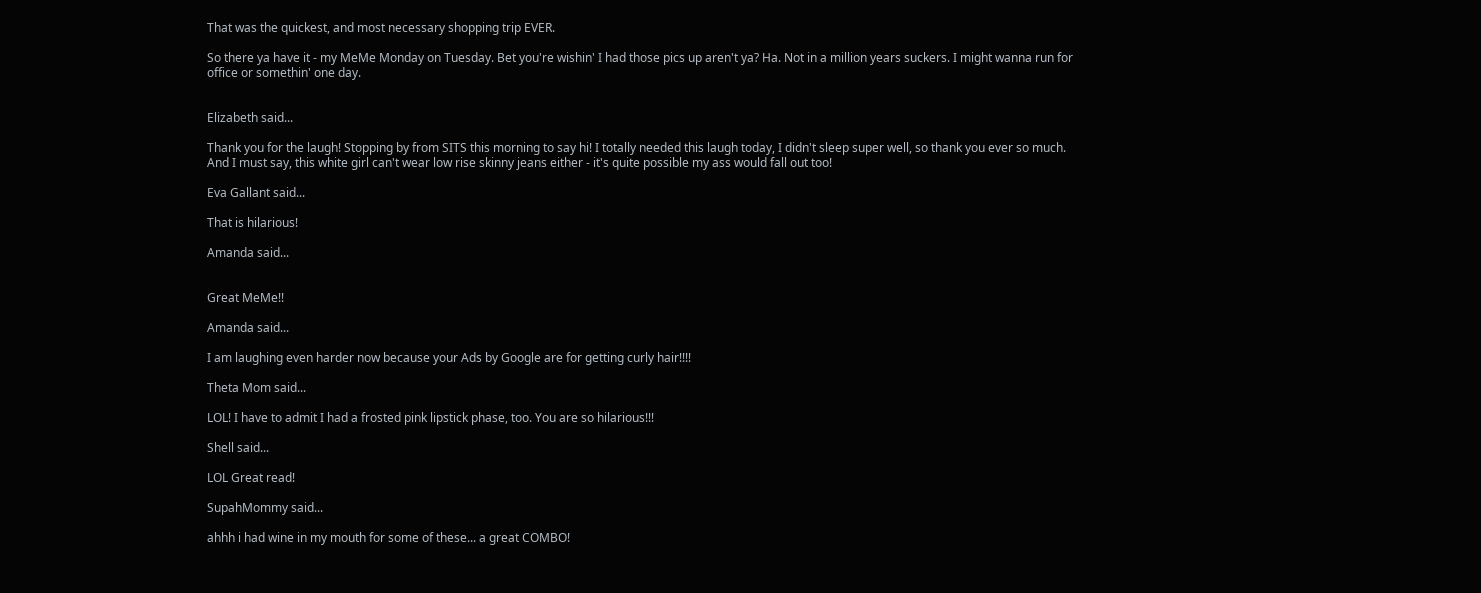That was the quickest, and most necessary shopping trip EVER.

So there ya have it - my MeMe Monday on Tuesday. Bet you're wishin' I had those pics up aren't ya? Ha. Not in a million years suckers. I might wanna run for office or somethin' one day.


Elizabeth said...

Thank you for the laugh! Stopping by from SITS this morning to say hi! I totally needed this laugh today, I didn't sleep super well, so thank you ever so much. And I must say, this white girl can't wear low rise skinny jeans either - it's quite possible my ass would fall out too!

Eva Gallant said...

That is hilarious!

Amanda said...


Great MeMe!!

Amanda said...

I am laughing even harder now because your Ads by Google are for getting curly hair!!!!

Theta Mom said...

LOL! I have to admit I had a frosted pink lipstick phase, too. You are so hilarious!!!

Shell said...

LOL Great read!

SupahMommy said...

ahhh i had wine in my mouth for some of these... a great COMBO!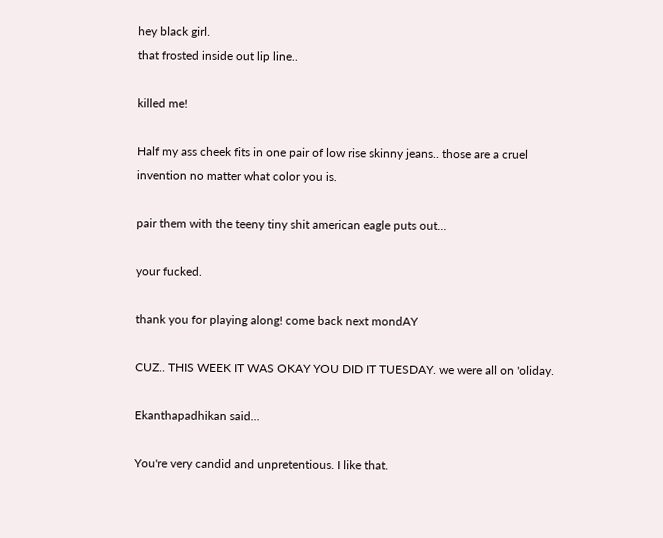hey black girl.
that frosted inside out lip line..

killed me!

Half my ass cheek fits in one pair of low rise skinny jeans.. those are a cruel invention no matter what color you is.

pair them with the teeny tiny shit american eagle puts out...

your fucked.

thank you for playing along! come back next mondAY

CUZ.. THIS WEEK IT WAS OKAY YOU DID IT TUESDAY. we were all on 'oliday.

Ekanthapadhikan said...

You're very candid and unpretentious. I like that.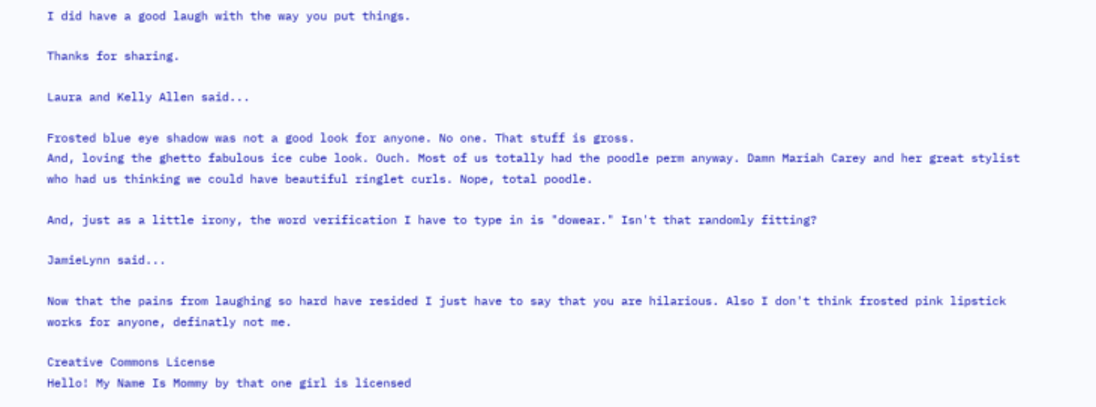I did have a good laugh with the way you put things.

Thanks for sharing.

Laura and Kelly Allen said...

Frosted blue eye shadow was not a good look for anyone. No one. That stuff is gross.
And, loving the ghetto fabulous ice cube look. Ouch. Most of us totally had the poodle perm anyway. Damn Mariah Carey and her great stylist who had us thinking we could have beautiful ringlet curls. Nope, total poodle.

And, just as a little irony, the word verification I have to type in is "dowear." Isn't that randomly fitting?

JamieLynn said...

Now that the pains from laughing so hard have resided I just have to say that you are hilarious. Also I don't think frosted pink lipstick works for anyone, definatly not me.

Creative Commons License
Hello! My Name Is Mommy by that one girl is licensed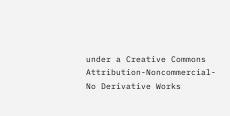under a Creative Commons Attribution-Noncommercial-No Derivative Works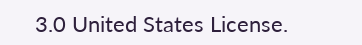3.0 United States License.